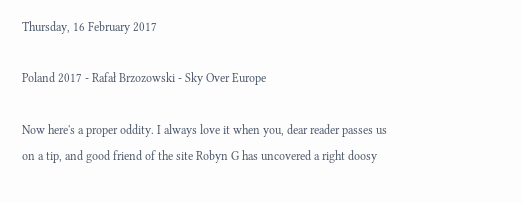Thursday, 16 February 2017

Poland 2017 - Rafał Brzozowski - Sky Over Europe

Now here's a proper oddity. I always love it when you, dear reader passes us on a tip, and good friend of the site Robyn G has uncovered a right doosy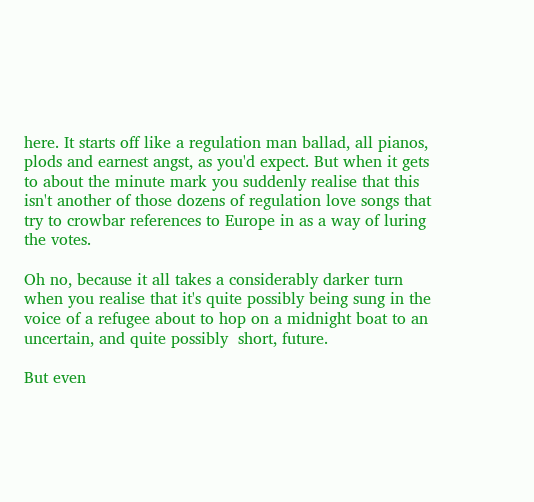here. It starts off like a regulation man ballad, all pianos, plods and earnest angst, as you'd expect. But when it gets to about the minute mark you suddenly realise that this isn't another of those dozens of regulation love songs that try to crowbar references to Europe in as a way of luring the votes.

Oh no, because it all takes a considerably darker turn when you realise that it's quite possibly being sung in the voice of a refugee about to hop on a midnight boat to an uncertain, and quite possibly  short, future.

But even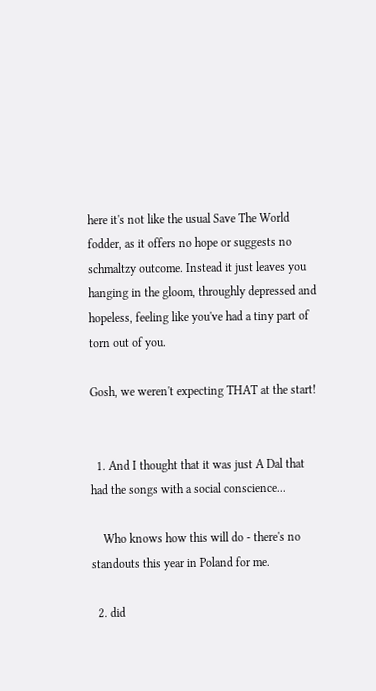here it's not like the usual Save The World fodder, as it offers no hope or suggests no schmaltzy outcome. Instead it just leaves you hanging in the gloom, throughly depressed and hopeless, feeling like you've had a tiny part of torn out of you.

Gosh, we weren't expecting THAT at the start!


  1. And I thought that it was just A Dal that had the songs with a social conscience...

    Who knows how this will do - there's no standouts this year in Poland for me.

  2. did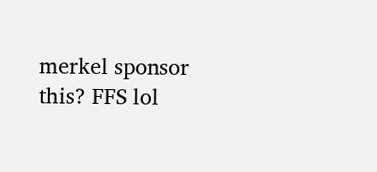merkel sponsor this? FFS lol